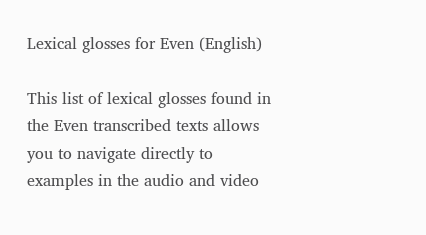Lexical glosses for Even (English)

This list of lexical glosses found in the Even transcribed texts allows you to navigate directly to examples in the audio and video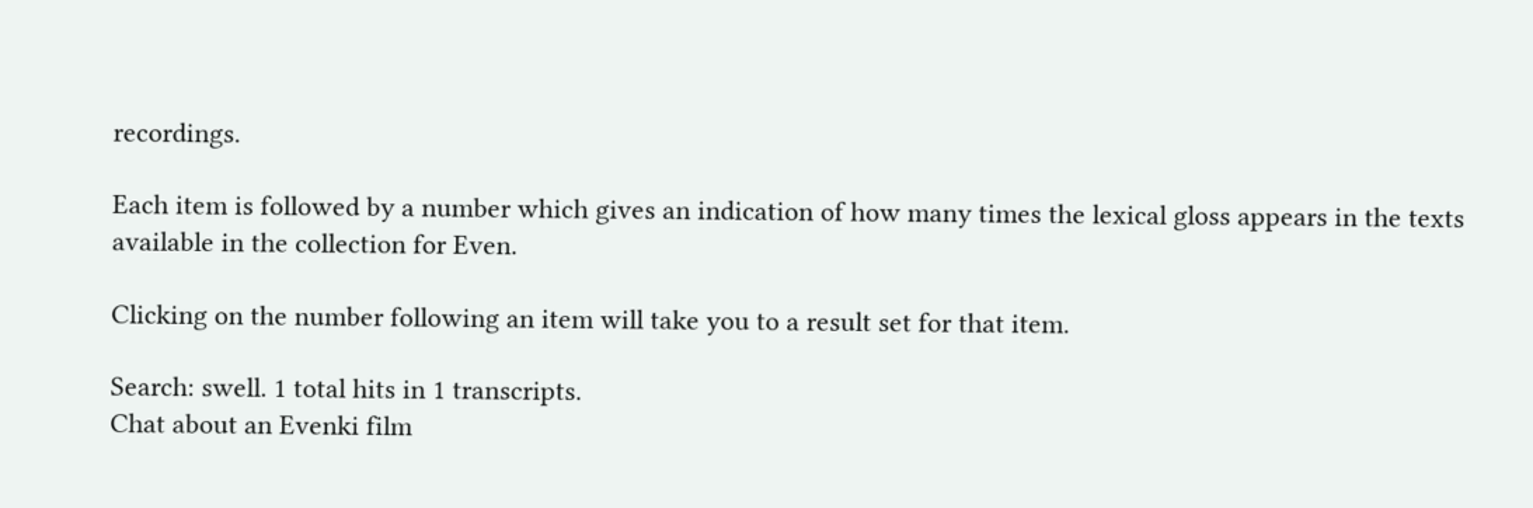recordings.

Each item is followed by a number which gives an indication of how many times the lexical gloss appears in the texts available in the collection for Even.

Clicking on the number following an item will take you to a result set for that item.

Search: swell. 1 total hits in 1 transcripts.
Chat about an Evenki film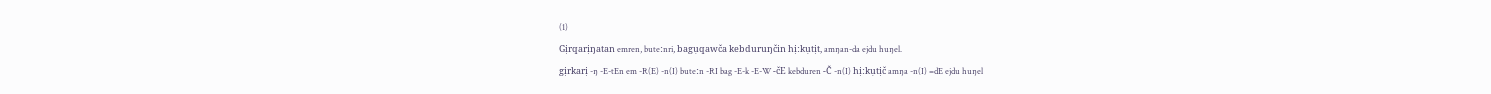(1)
Gịrqarịŋatan emren, buteːnri, bagụqawča kebduruŋčin hịːkụtịt, amŋan-da ejdu huŋel.
gịrkarị -ŋ -E-tEn em -R(E) -n(I) buteːn -RI bag -E-k -E-W -čE kebduren -Č -n(I) hịːkụtịč amŋa -n(I) =dE ejdu huŋel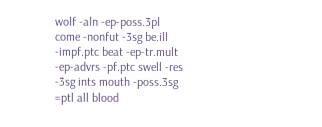wolf -aln -ep-poss.3pl come -nonfut -3sg be.ill -impf.ptc beat -ep-tr.mult -ep-advrs -pf.ptc swell -res -3sg ints mouth -poss.3sg =ptl all blood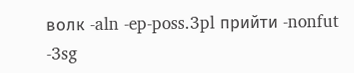волк -aln -ep-poss.3pl прийти -nonfut -3sg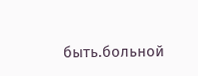быть.больной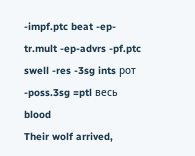-impf.ptc beat -ep-tr.mult -ep-advrs -pf.ptc swell -res -3sg ints рот -poss.3sg =ptl весь blood
Their wolf arrived,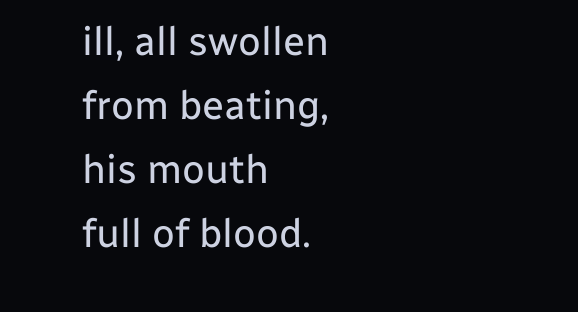ill, all swollen from beating, his mouth full of blood.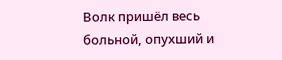Волк пришёл весь больной, опухший и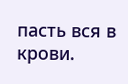пасть вся в крови.